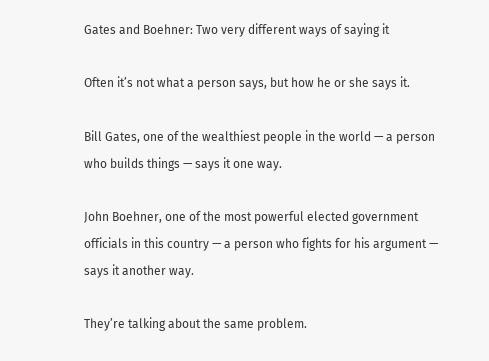Gates and Boehner: Two very different ways of saying it

Often it’s not what a person says, but how he or she says it.

Bill Gates, one of the wealthiest people in the world — a person who builds things — says it one way.

John Boehner, one of the most powerful elected government officials in this country — a person who fights for his argument — says it another way.

They’re talking about the same problem.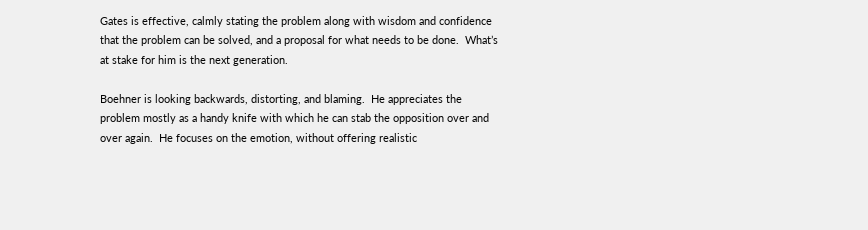Gates is effective, calmly stating the problem along with wisdom and confidence that the problem can be solved, and a proposal for what needs to be done.  What’s at stake for him is the next generation.

Boehner is looking backwards, distorting, and blaming.  He appreciates the problem mostly as a handy knife with which he can stab the opposition over and over again.  He focuses on the emotion, without offering realistic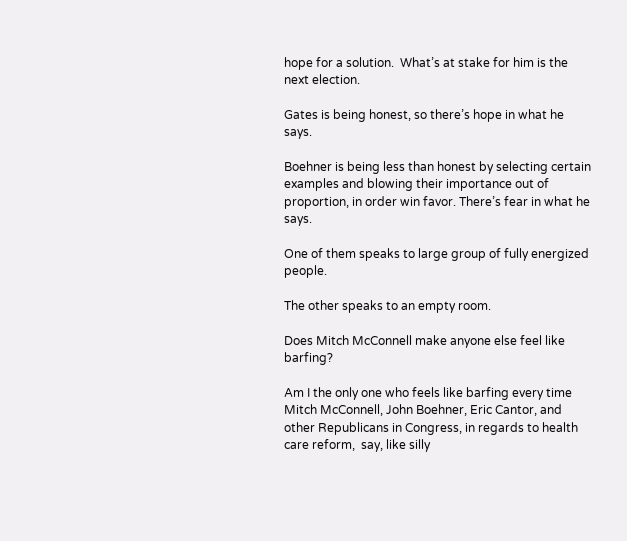hope for a solution.  What’s at stake for him is the next election.

Gates is being honest, so there’s hope in what he says.

Boehner is being less than honest by selecting certain examples and blowing their importance out of proportion, in order win favor. There’s fear in what he says.

One of them speaks to large group of fully energized people.

The other speaks to an empty room.

Does Mitch McConnell make anyone else feel like barfing?

Am I the only one who feels like barfing every time Mitch McConnell, John Boehner, Eric Cantor, and other Republicans in Congress, in regards to health care reform,  say, like silly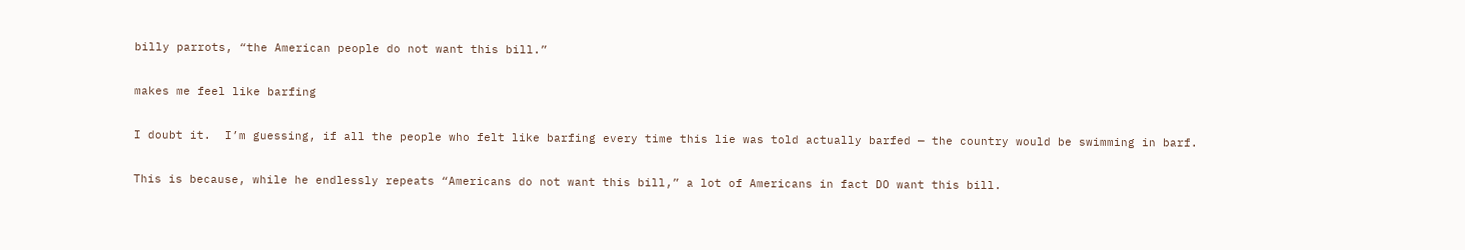billy parrots, “the American people do not want this bill.”

makes me feel like barfing

I doubt it.  I’m guessing, if all the people who felt like barfing every time this lie was told actually barfed — the country would be swimming in barf.

This is because, while he endlessly repeats “Americans do not want this bill,” a lot of Americans in fact DO want this bill.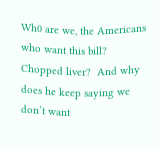Wh0 are we, the Americans who want this bill?  Chopped liver?  And why does he keep saying we don’t want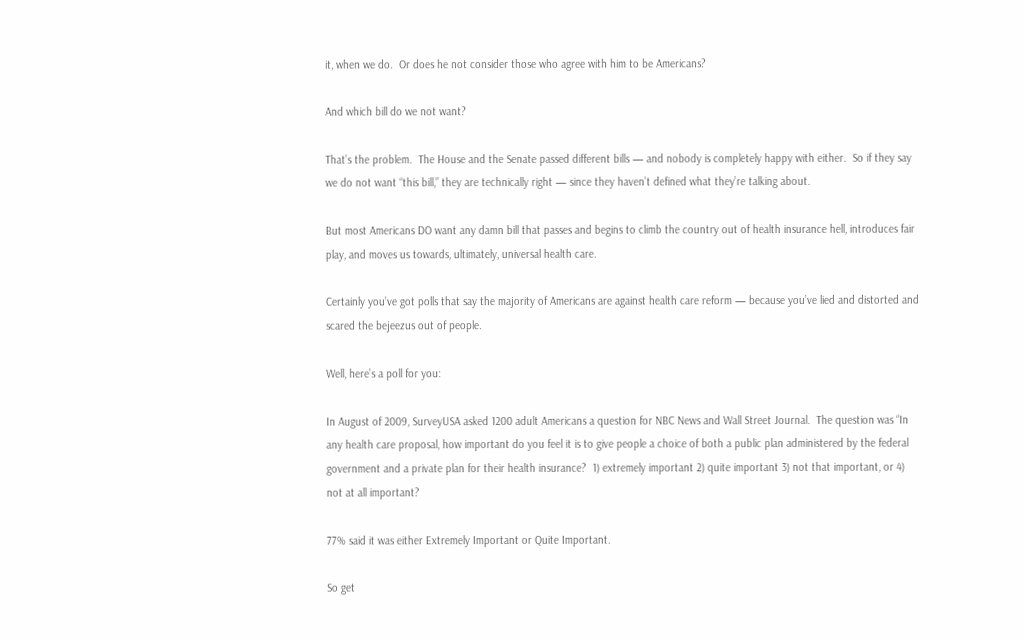it, when we do.  Or does he not consider those who agree with him to be Americans?

And which bill do we not want?

That’s the problem.  The House and the Senate passed different bills — and nobody is completely happy with either.  So if they say we do not want “this bill,” they are technically right — since they haven’t defined what they’re talking about.

But most Americans DO want any damn bill that passes and begins to climb the country out of health insurance hell, introduces fair play, and moves us towards, ultimately, universal health care.

Certainly you’ve got polls that say the majority of Americans are against health care reform — because you’ve lied and distorted and scared the bejeezus out of people.

Well, here’s a poll for you:

In August of 2009, SurveyUSA asked 1200 adult Americans a question for NBC News and Wall Street Journal.  The question was “In any health care proposal, how important do you feel it is to give people a choice of both a public plan administered by the federal government and a private plan for their health insurance?  1) extremely important 2) quite important 3) not that important, or 4) not at all important?

77% said it was either Extremely Important or Quite Important.

So get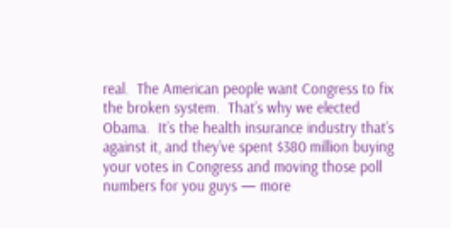real.  The American people want Congress to fix the broken system.  That’s why we elected Obama.  It’s the health insurance industry that’s against it, and they’ve spent $380 million buying your votes in Congress and moving those poll numbers for you guys — more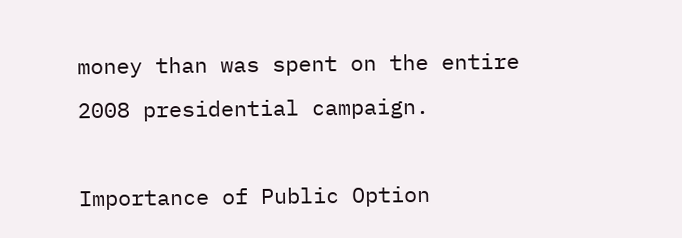money than was spent on the entire 2008 presidential campaign.

Importance of Public Option